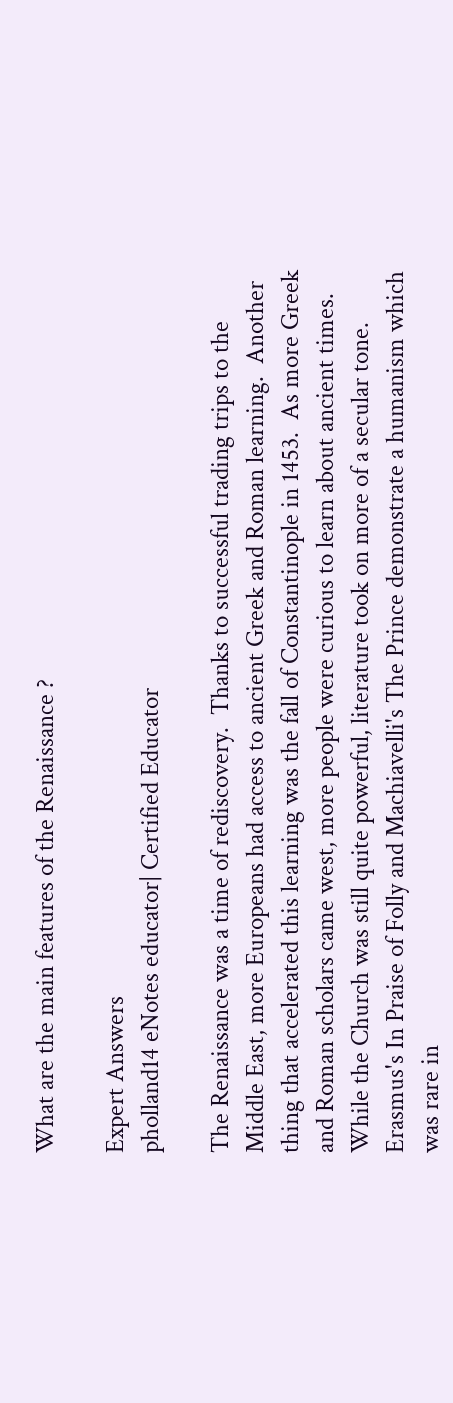What are the main features of the Renaissance ?

Expert Answers
pholland14 eNotes educator| Certified Educator

The Renaissance was a time of rediscovery.  Thanks to successful trading trips to the Middle East, more Europeans had access to ancient Greek and Roman learning.  Another thing that accelerated this learning was the fall of Constantinople in 1453.  As more Greek and Roman scholars came west, more people were curious to learn about ancient times.  While the Church was still quite powerful, literature took on more of a secular tone.  Erasmus's In Praise of Folly and Machiavelli's The Prince demonstrate a humanism which was rare in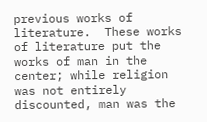previous works of literature.  These works of literature put the works of man in the center; while religion was not entirely discounted, man was the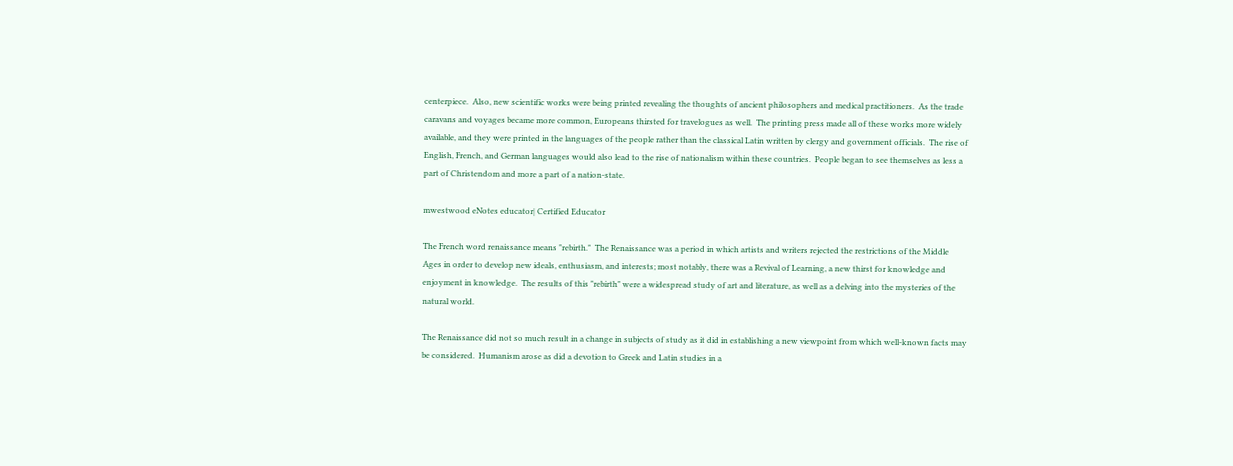centerpiece.  Also, new scientific works were being printed revealing the thoughts of ancient philosophers and medical practitioners.  As the trade caravans and voyages became more common, Europeans thirsted for travelogues as well.  The printing press made all of these works more widely available, and they were printed in the languages of the people rather than the classical Latin written by clergy and government officials.  The rise of English, French, and German languages would also lead to the rise of nationalism within these countries.  People began to see themselves as less a part of Christendom and more a part of a nation-state.

mwestwood eNotes educator| Certified Educator

The French word renaissance means "rebirth."  The Renaissance was a period in which artists and writers rejected the restrictions of the Middle Ages in order to develop new ideals, enthusiasm, and interests; most notably, there was a Revival of Learning, a new thirst for knowledge and enjoyment in knowledge.  The results of this "rebirth" were a widespread study of art and literature, as well as a delving into the mysteries of the natural world.

The Renaissance did not so much result in a change in subjects of study as it did in establishing a new viewpoint from which well-known facts may be considered.  Humanism arose as did a devotion to Greek and Latin studies in a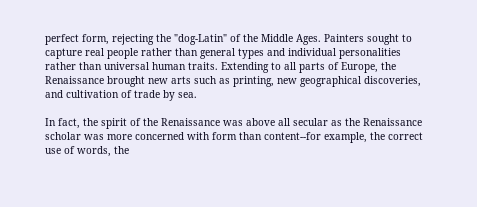perfect form, rejecting the "dog-Latin" of the Middle Ages. Painters sought to capture real people rather than general types and individual personalities rather than universal human traits. Extending to all parts of Europe, the Renaissance brought new arts such as printing, new geographical discoveries, and cultivation of trade by sea.

In fact, the spirit of the Renaissance was above all secular as the Renaissance scholar was more concerned with form than content--for example, the correct use of words, the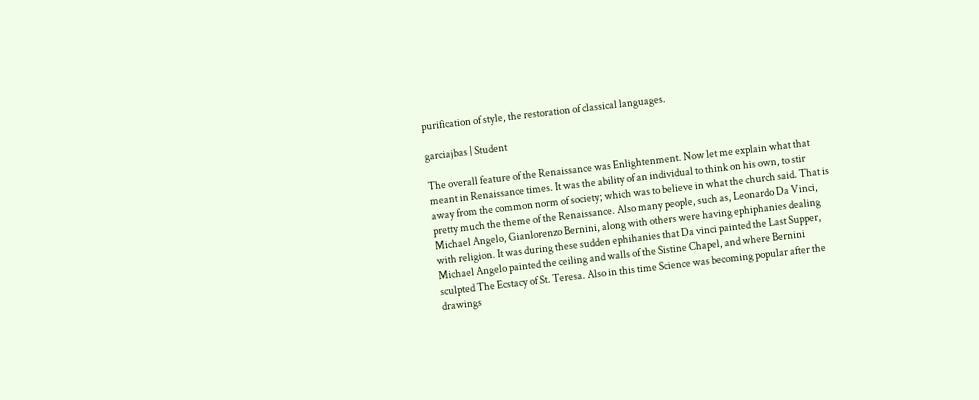purification of style, the restoration of classical languages.

garciajbas | Student

The overall feature of the Renaissance was Enlightenment. Now let me explain what that meant in Renaissance times. It was the ability of an individual to think on his own, to stir away from the common norm of society; which was to believe in what the church said. That is pretty much the theme of the Renaissance. Also many people, such as, Leonardo Da Vinci, Michael Angelo, Gianlorenzo Bernini, along with others were having ephiphanies dealing with religion. It was during these sudden ephihanies that Da vinci painted the Last Supper, Michael Angelo painted the ceiling and walls of the Sistine Chapel, and where Bernini sculpted The Ecstacy of St. Teresa. Also in this time Science was becoming popular after the drawings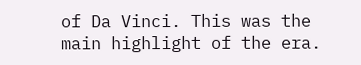of Da Vinci. This was the main highlight of the era.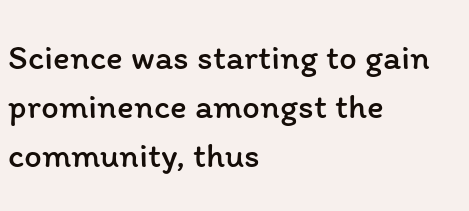Science was starting to gain prominence amongst the community, thus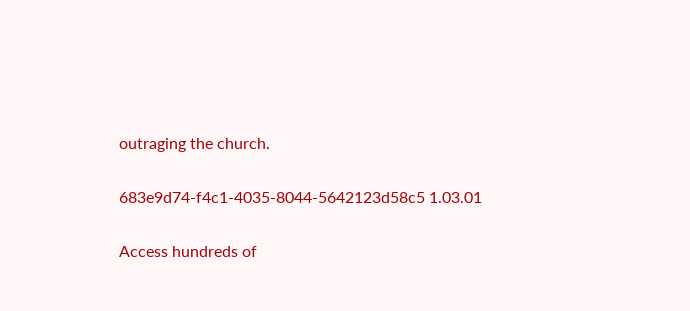outraging the church.

683e9d74-f4c1-4035-8044-5642123d58c5 1.03.01

Access hundreds of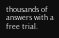thousands of answers with a free trial.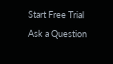Start Free Trial
Ask a Question